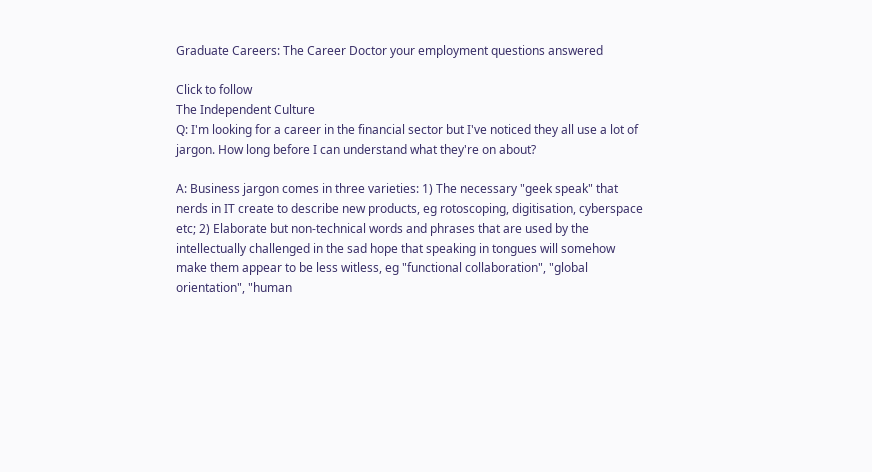Graduate Careers: The Career Doctor your employment questions answered

Click to follow
The Independent Culture
Q: I'm looking for a career in the financial sector but I've noticed they all use a lot of jargon. How long before I can understand what they're on about?

A: Business jargon comes in three varieties: 1) The necessary "geek speak" that nerds in IT create to describe new products, eg rotoscoping, digitisation, cyberspace etc; 2) Elaborate but non-technical words and phrases that are used by the intellectually challenged in the sad hope that speaking in tongues will somehow make them appear to be less witless, eg "functional collaboration", "global orientation", "human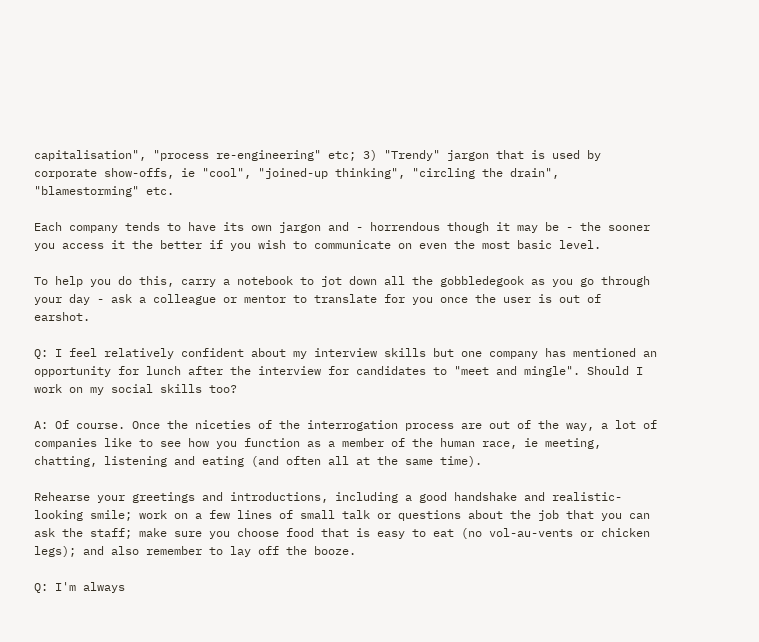capitalisation", "process re-engineering" etc; 3) "Trendy" jargon that is used by corporate show-offs, ie "cool", "joined-up thinking", "circling the drain", "blamestorming" etc.

Each company tends to have its own jargon and - horrendous though it may be - the sooner you access it the better if you wish to communicate on even the most basic level.

To help you do this, carry a notebook to jot down all the gobbledegook as you go through your day - ask a colleague or mentor to translate for you once the user is out of earshot.

Q: I feel relatively confident about my interview skills but one company has mentioned an opportunity for lunch after the interview for candidates to "meet and mingle". Should I work on my social skills too?

A: Of course. Once the niceties of the interrogation process are out of the way, a lot of companies like to see how you function as a member of the human race, ie meeting, chatting, listening and eating (and often all at the same time).

Rehearse your greetings and introductions, including a good handshake and realistic-looking smile; work on a few lines of small talk or questions about the job that you can ask the staff; make sure you choose food that is easy to eat (no vol-au-vents or chicken legs); and also remember to lay off the booze.

Q: I'm always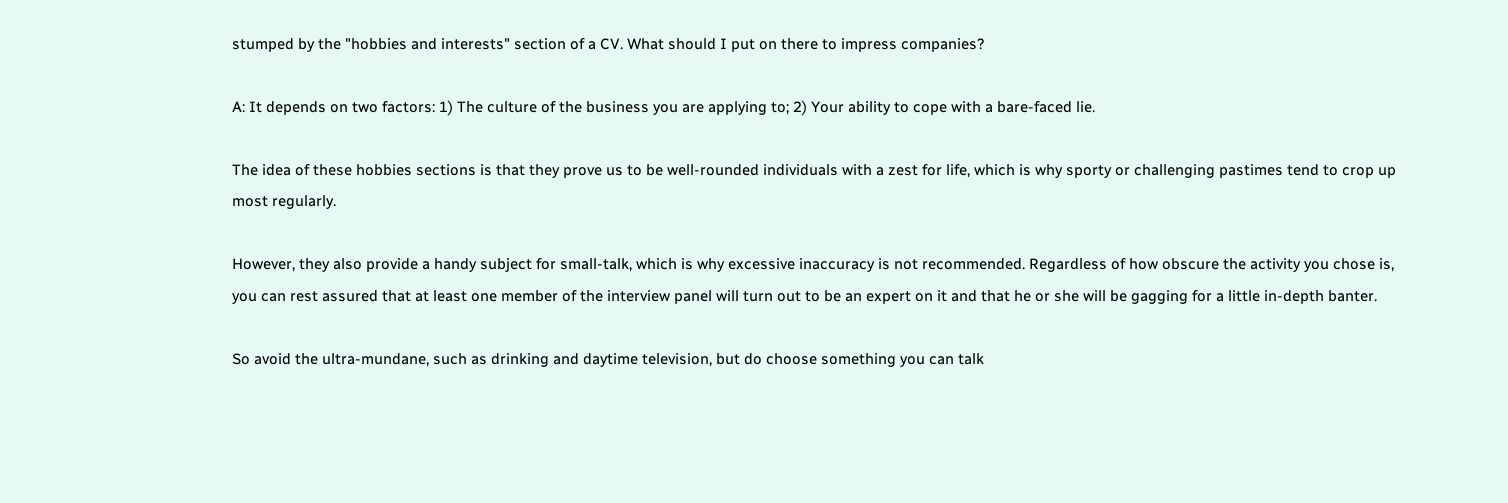stumped by the "hobbies and interests" section of a CV. What should I put on there to impress companies?

A: It depends on two factors: 1) The culture of the business you are applying to; 2) Your ability to cope with a bare-faced lie.

The idea of these hobbies sections is that they prove us to be well-rounded individuals with a zest for life, which is why sporty or challenging pastimes tend to crop up most regularly.

However, they also provide a handy subject for small-talk, which is why excessive inaccuracy is not recommended. Regardless of how obscure the activity you chose is, you can rest assured that at least one member of the interview panel will turn out to be an expert on it and that he or she will be gagging for a little in-depth banter.

So avoid the ultra-mundane, such as drinking and daytime television, but do choose something you can talk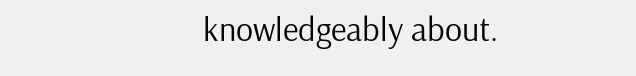knowledgeably about.